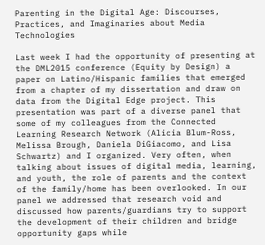Parenting in the Digital Age: Discourses, Practices, and Imaginaries about Media Technologies

Last week I had the opportunity of presenting at the DML2015 conference (Equity by Design) a paper on Latino/Hispanic families that emerged from a chapter of my dissertation and draw on data from the Digital Edge project. This presentation was part of a diverse panel that some of my colleagues from the Connected Learning Research Network (Alicia Blum-Ross, Melissa Brough, Daniela DiGiacomo, and Lisa Schwartz) and I organized. Very often, when talking about issues of digital media, learning, and youth, the role of parents and the context of the family/home has been overlooked. In our panel we addressed that research void and discussed how parents/guardians try to support the development of their children and bridge opportunity gaps while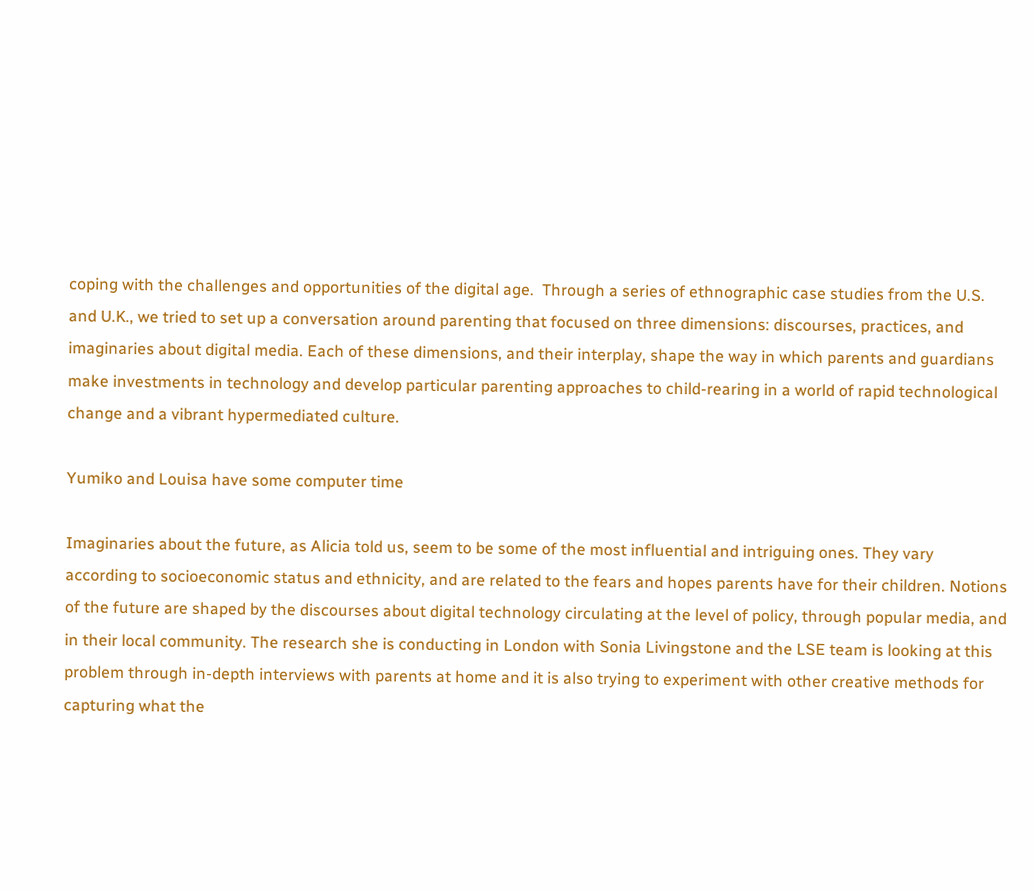coping with the challenges and opportunities of the digital age.  Through a series of ethnographic case studies from the U.S. and U.K., we tried to set up a conversation around parenting that focused on three dimensions: discourses, practices, and imaginaries about digital media. Each of these dimensions, and their interplay, shape the way in which parents and guardians make investments in technology and develop particular parenting approaches to child-rearing in a world of rapid technological change and a vibrant hypermediated culture.

Yumiko and Louisa have some computer time

Imaginaries about the future, as Alicia told us, seem to be some of the most influential and intriguing ones. They vary according to socioeconomic status and ethnicity, and are related to the fears and hopes parents have for their children. Notions of the future are shaped by the discourses about digital technology circulating at the level of policy, through popular media, and in their local community. The research she is conducting in London with Sonia Livingstone and the LSE team is looking at this problem through in-depth interviews with parents at home and it is also trying to experiment with other creative methods for capturing what the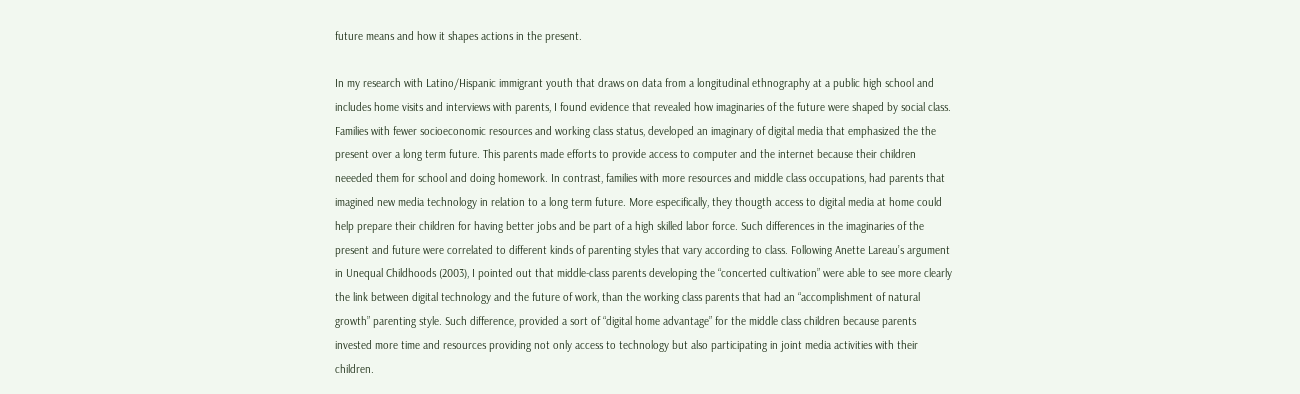future means and how it shapes actions in the present.

In my research with Latino/Hispanic immigrant youth that draws on data from a longitudinal ethnography at a public high school and includes home visits and interviews with parents, I found evidence that revealed how imaginaries of the future were shaped by social class.  Families with fewer socioeconomic resources and working class status, developed an imaginary of digital media that emphasized the the present over a long term future. This parents made efforts to provide access to computer and the internet because their children neeeded them for school and doing homework. In contrast, families with more resources and middle class occupations, had parents that imagined new media technology in relation to a long term future. More especifically, they thougth access to digital media at home could help prepare their children for having better jobs and be part of a high skilled labor force. Such differences in the imaginaries of the present and future were correlated to different kinds of parenting styles that vary according to class. Following Anette Lareau’s argument in Unequal Childhoods (2003), I pointed out that middle-class parents developing the “concerted cultivation” were able to see more clearly the link between digital technology and the future of work, than the working class parents that had an “accomplishment of natural growth” parenting style. Such difference, provided a sort of “digital home advantage” for the middle class children because parents invested more time and resources providing not only access to technology but also participating in joint media activities with their children.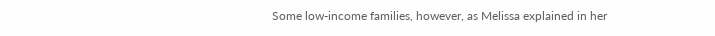Some low-income families, however, as Melissa explained in her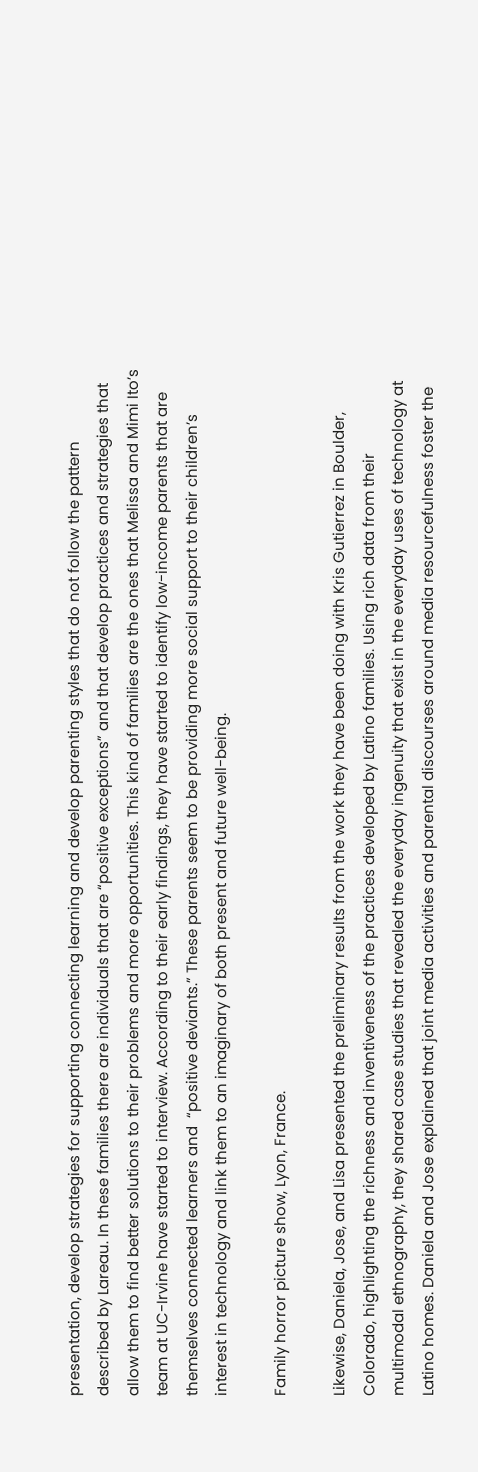presentation, develop strategies for supporting connecting learning and develop parenting styles that do not follow the pattern described by Lareau. In these families there are individuals that are “positive exceptions” and that develop practices and strategies that allow them to find better solutions to their problems and more opportunities. This kind of families are the ones that Melissa and Mimi Ito’s team at UC-Irvine have started to interview. According to their early findings, they have started to identify low-income parents that are themselves connected learners and  “positive deviants.” These parents seem to be providing more social support to their children’s interest in technology and link them to an imaginary of both present and future well-being.

Family horror picture show, Lyon, France.

Likewise, Daniela, Jose, and Lisa presented the preliminary results from the work they have been doing with Kris Gutierrez in Boulder, Colorado, highlighting the richness and inventiveness of the practices developed by Latino families. Using rich data from their multimodal ethnography, they shared case studies that revealed the everyday ingenuity that exist in the everyday uses of technology at Latino homes. Daniela and Jose explained that joint media activities and parental discourses around media resourcefulness foster the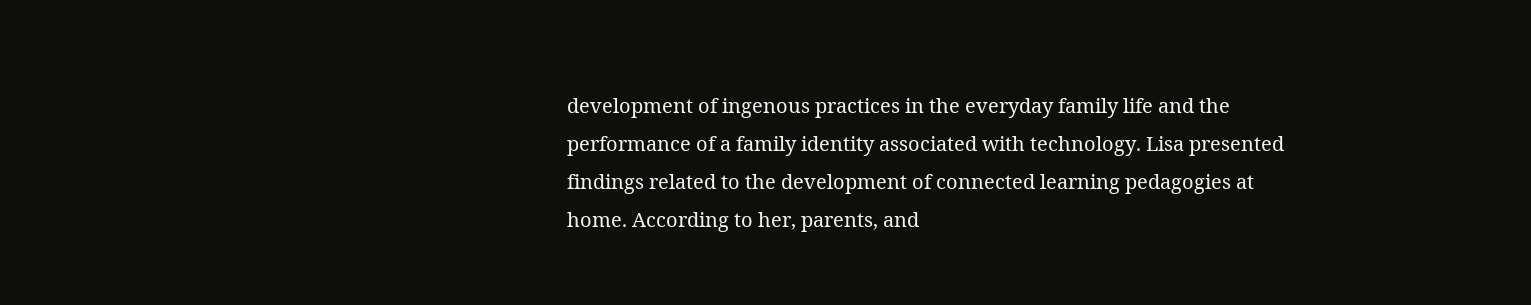development of ingenous practices in the everyday family life and the performance of a family identity associated with technology. Lisa presented findings related to the development of connected learning pedagogies at home. According to her, parents, and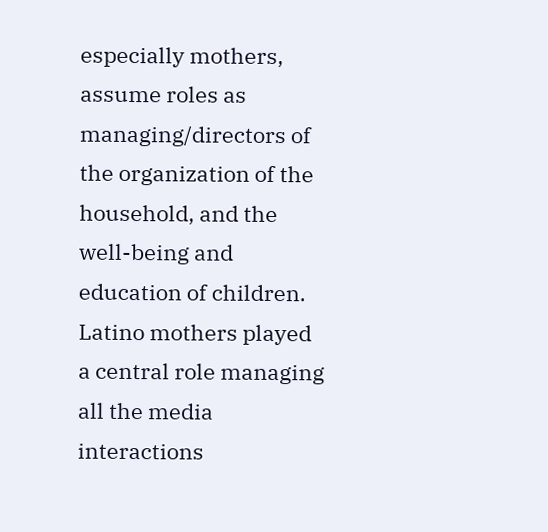especially mothers, assume roles as managing/directors of the organization of the household, and the well-being and education of children. Latino mothers played a central role managing all the media interactions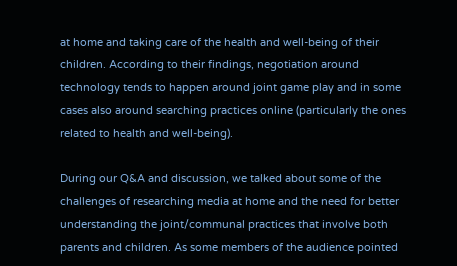at home and taking care of the health and well-being of their children. According to their findings, negotiation around technology tends to happen around joint game play and in some cases also around searching practices online (particularly the ones related to health and well-being).

During our Q&A and discussion, we talked about some of the challenges of researching media at home and the need for better understanding the joint/communal practices that involve both parents and children. As some members of the audience pointed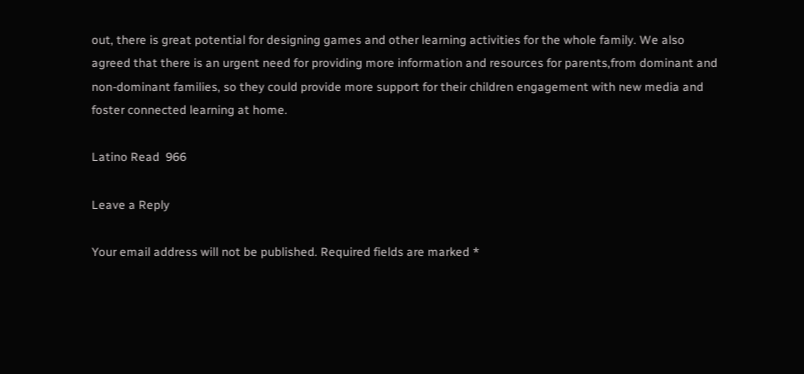out, there is great potential for designing games and other learning activities for the whole family. We also agreed that there is an urgent need for providing more information and resources for parents,from dominant and non-dominant families, so they could provide more support for their children engagement with new media and foster connected learning at home.

Latino Read  966

Leave a Reply

Your email address will not be published. Required fields are marked *